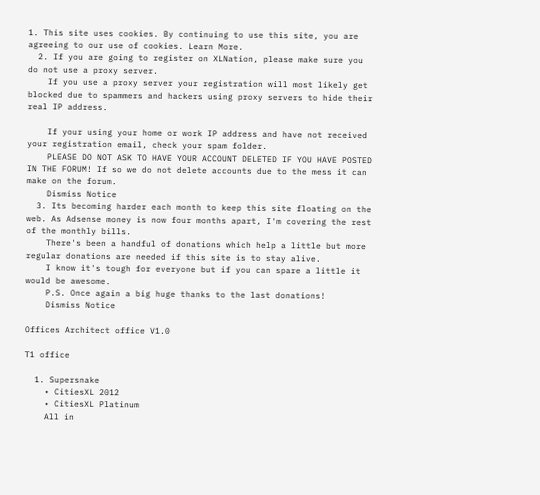1. This site uses cookies. By continuing to use this site, you are agreeing to our use of cookies. Learn More.
  2. If you are going to register on XLNation, please make sure you do not use a proxy server.
    If you use a proxy server your registration will most likely get blocked due to spammers and hackers using proxy servers to hide their real IP address.

    If your using your home or work IP address and have not received your registration email, check your spam folder.
    PLEASE DO NOT ASK TO HAVE YOUR ACCOUNT DELETED IF YOU HAVE POSTED IN THE FORUM! If so we do not delete accounts due to the mess it can make on the forum.
    Dismiss Notice
  3. Its becoming harder each month to keep this site floating on the web. As Adsense money is now four months apart, I'm covering the rest of the monthly bills.
    There's been a handful of donations which help a little but more regular donations are needed if this site is to stay alive.
    I know it's tough for everyone but if you can spare a little it would be awesome.
    P.S. Once again a big huge thanks to the last donations!
    Dismiss Notice

Offices Architect office V1.0

T1 office

  1. Supersnake
    • CitiesXL 2012
    • CitiesXL Platinum
    All in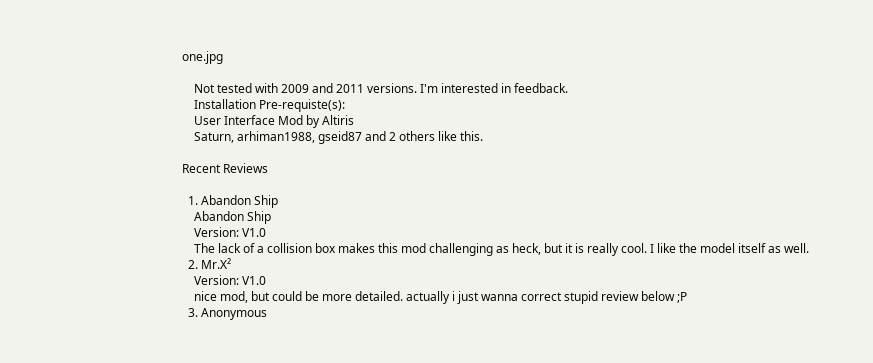one.jpg

    Not tested with 2009 and 2011 versions. I'm interested in feedback.
    Installation Pre-requiste(s):
    User Interface Mod by Altiris
    Saturn, arhiman1988, gseid87 and 2 others like this.

Recent Reviews

  1. Abandon Ship
    Abandon Ship
    Version: V1.0
    The lack of a collision box makes this mod challenging as heck, but it is really cool. I like the model itself as well.
  2. Mr.X²
    Version: V1.0
    nice mod, but could be more detailed. actually i just wanna correct stupid review below ;P
  3. Anonymous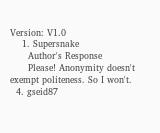Version: V1.0
    1. Supersnake
      Author's Response
      Please! Anonymity doesn't exempt politeness. So I won't.
  4. gseid87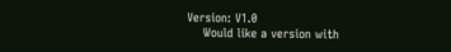Version: V1.0
    Would like a version with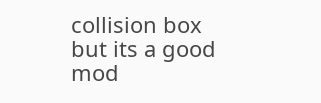collision box but its a good mod